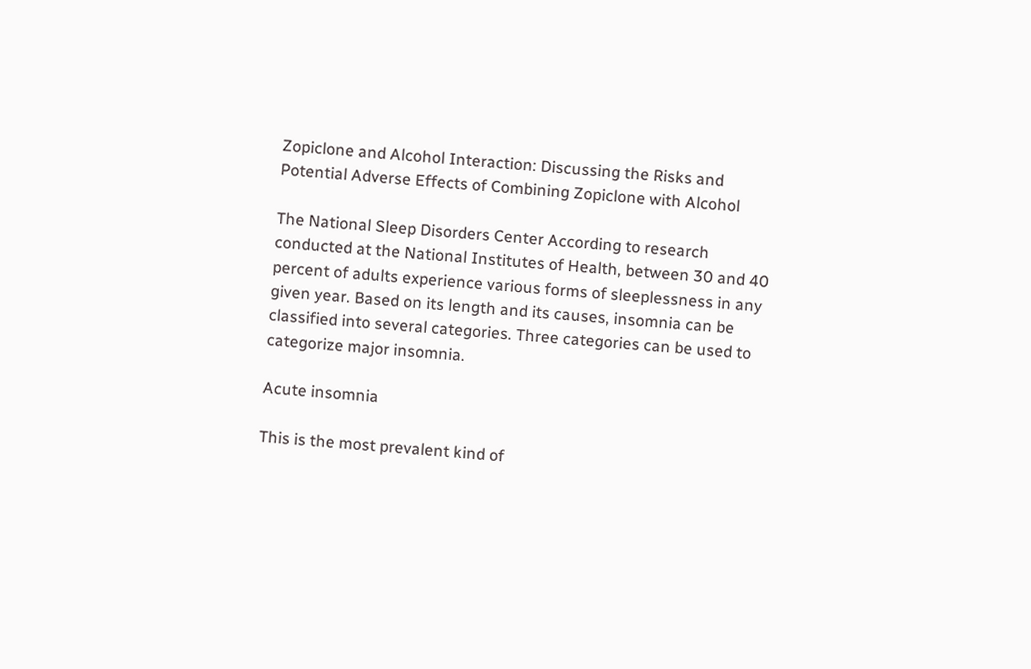Zopiclone and Alcohol Interaction: Discussing the Risks and Potential Adverse Effects of Combining Zopiclone with Alcohol

The National Sleep Disorders Center According to research conducted at the National Institutes of Health, between 30 and 40 percent of adults experience various forms of sleeplessness in any given year. Based on its length and its causes, insomnia can be classified into several categories. Three categories can be used to categorize major insomnia.

Acute insomnia

This is the most prevalent kind of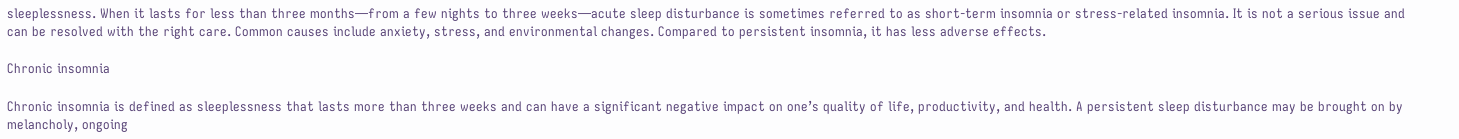sleeplessness. When it lasts for less than three months—from a few nights to three weeks—acute sleep disturbance is sometimes referred to as short-term insomnia or stress-related insomnia. It is not a serious issue and can be resolved with the right care. Common causes include anxiety, stress, and environmental changes. Compared to persistent insomnia, it has less adverse effects.

Chronic insomnia

Chronic insomnia is defined as sleeplessness that lasts more than three weeks and can have a significant negative impact on one’s quality of life, productivity, and health. A persistent sleep disturbance may be brought on by melancholy, ongoing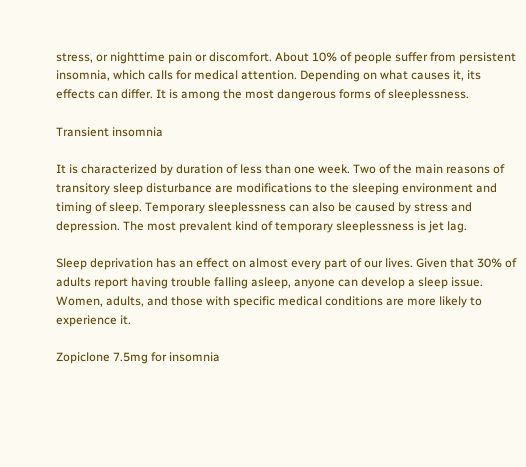stress, or nighttime pain or discomfort. About 10% of people suffer from persistent insomnia, which calls for medical attention. Depending on what causes it, its effects can differ. It is among the most dangerous forms of sleeplessness.

Transient insomnia

It is characterized by duration of less than one week. Two of the main reasons of transitory sleep disturbance are modifications to the sleeping environment and timing of sleep. Temporary sleeplessness can also be caused by stress and depression. The most prevalent kind of temporary sleeplessness is jet lag.

Sleep deprivation has an effect on almost every part of our lives. Given that 30% of adults report having trouble falling asleep, anyone can develop a sleep issue. Women, adults, and those with specific medical conditions are more likely to experience it.

Zopiclone 7.5mg for insomnia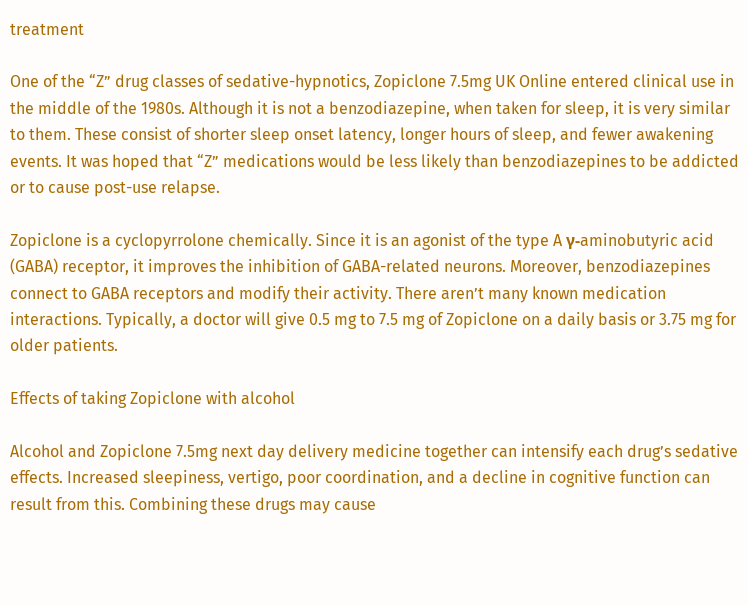treatment

One of the “Z” drug classes of sedative-hypnotics, Zopiclone 7.5mg UK Online entered clinical use in the middle of the 1980s. Although it is not a benzodiazepine, when taken for sleep, it is very similar to them. These consist of shorter sleep onset latency, longer hours of sleep, and fewer awakening events. It was hoped that “Z” medications would be less likely than benzodiazepines to be addicted or to cause post-use relapse.

Zopiclone is a cyclopyrrolone chemically. Since it is an agonist of the type A γ-aminobutyric acid (GABA) receptor, it improves the inhibition of GABA-related neurons. Moreover, benzodiazepines connect to GABA receptors and modify their activity. There aren’t many known medication interactions. Typically, a doctor will give 0.5 mg to 7.5 mg of Zopiclone on a daily basis or 3.75 mg for older patients.

Effects of taking Zopiclone with alcohol

Alcohol and Zopiclone 7.5mg next day delivery medicine together can intensify each drug’s sedative effects. Increased sleepiness, vertigo, poor coordination, and a decline in cognitive function can result from this. Combining these drugs may cause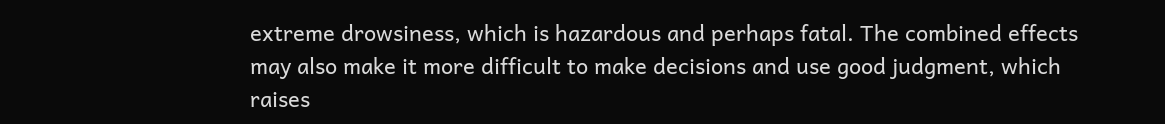extreme drowsiness, which is hazardous and perhaps fatal. The combined effects may also make it more difficult to make decisions and use good judgment, which raises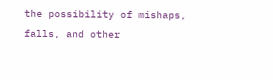the possibility of mishaps, falls, and other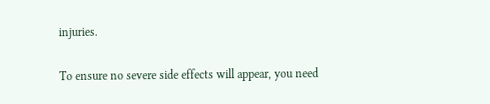injuries.

To ensure no severe side effects will appear, you need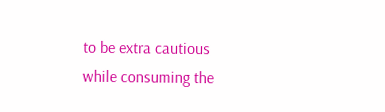to be extra cautious while consuming the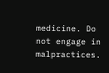medicine. Do not engage in malpractices.